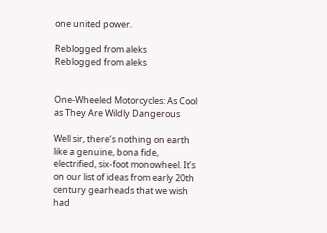one united power.

Reblogged from aleks
Reblogged from aleks


One-Wheeled Motorcycles: As Cool as They Are Wildly Dangerous

Well sir, there’s nothing on earth like a genuine, bona fide, electrified, six-foot monowheel. It’s on our list of ideas from early 20th century gearheads that we wish had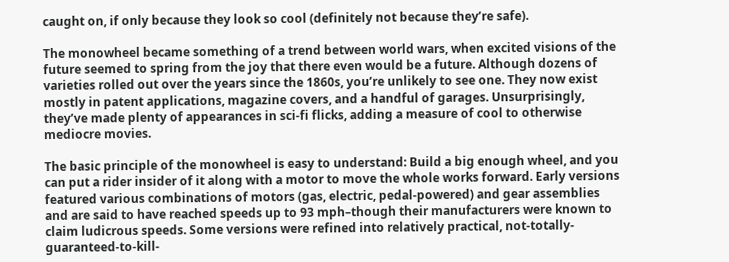caught on, if only because they look so cool (definitely not because they’re safe).

The monowheel became something of a trend between world wars, when excited visions of the future seemed to spring from the joy that there even would be a future. Although dozens of varieties rolled out over the years since the 1860s, you’re unlikely to see one. They now exist mostly in patent applications, magazine covers, and a handful of garages. Unsurprisingly, they’ve made plenty of appearances in sci-fi flicks, adding a measure of cool to otherwise mediocre movies.

The basic principle of the monowheel is easy to understand: Build a big enough wheel, and you can put a rider insider of it along with a motor to move the whole works forward. Early versions featured various combinations of motors (gas, electric, pedal-powered) and gear assemblies and are said to have reached speeds up to 93 mph–though their manufacturers were known to claim ludicrous speeds. Some versions were refined into relatively practical, not-totally-guaranteed-to-kill-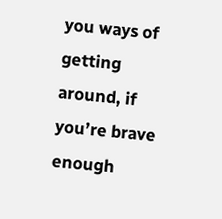you ways of getting around, if you’re brave enough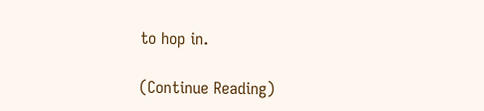to hop in.

(Continue Reading)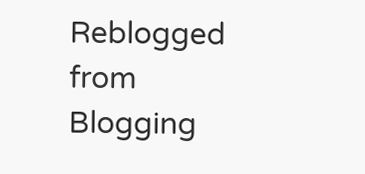Reblogged from Blogging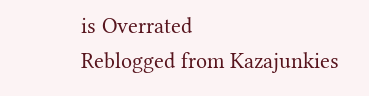is Overrated
Reblogged from Kazajunkies